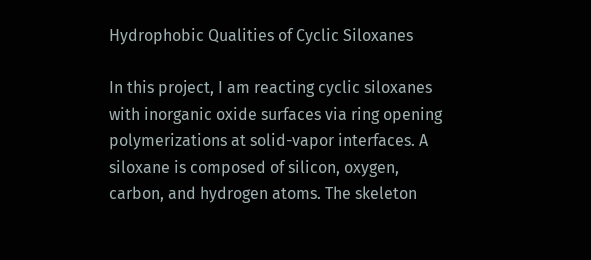Hydrophobic Qualities of Cyclic Siloxanes

In this project, I am reacting cyclic siloxanes with inorganic oxide surfaces via ring opening polymerizations at solid-vapor interfaces. A siloxane is composed of silicon, oxygen, carbon, and hydrogen atoms. The skeleton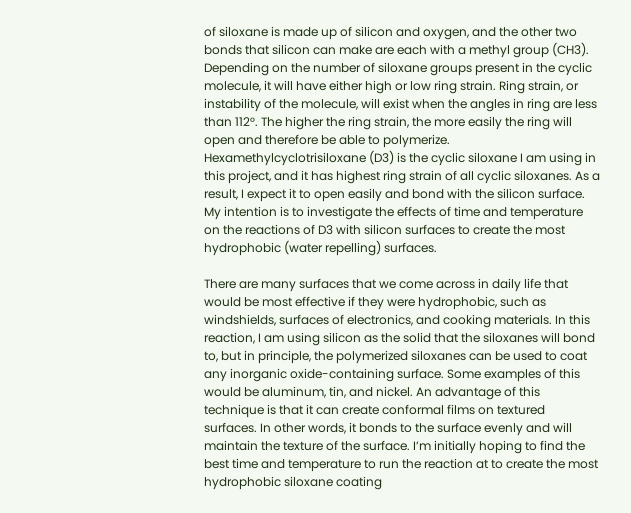of siloxane is made up of silicon and oxygen, and the other two bonds that silicon can make are each with a methyl group (CH3). Depending on the number of siloxane groups present in the cyclic molecule, it will have either high or low ring strain. Ring strain, or instability of the molecule, will exist when the angles in ring are less than 112°. The higher the ring strain, the more easily the ring will open and therefore be able to polymerize. Hexamethylcyclotrisiloxane (D3) is the cyclic siloxane I am using in this project, and it has highest ring strain of all cyclic siloxanes. As a result, I expect it to open easily and bond with the silicon surface. My intention is to investigate the effects of time and temperature on the reactions of D3 with silicon surfaces to create the most hydrophobic (water repelling) surfaces.

There are many surfaces that we come across in daily life that would be most effective if they were hydrophobic, such as windshields, surfaces of electronics, and cooking materials. In this reaction, I am using silicon as the solid that the siloxanes will bond to, but in principle, the polymerized siloxanes can be used to coat any inorganic oxide-containing surface. Some examples of this would be aluminum, tin, and nickel. An advantage of this technique is that it can create conformal films on textured surfaces. In other words, it bonds to the surface evenly and will maintain the texture of the surface. I’m initially hoping to find the best time and temperature to run the reaction at to create the most hydrophobic siloxane coating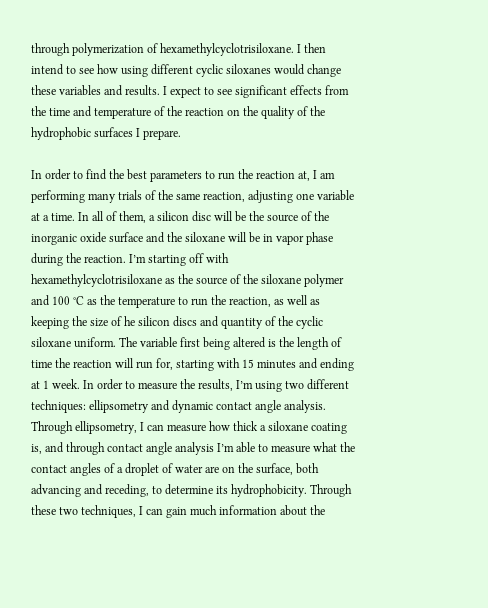through polymerization of hexamethylcyclotrisiloxane. I then intend to see how using different cyclic siloxanes would change these variables and results. I expect to see significant effects from the time and temperature of the reaction on the quality of the hydrophobic surfaces I prepare.

In order to find the best parameters to run the reaction at, I am performing many trials of the same reaction, adjusting one variable at a time. In all of them, a silicon disc will be the source of the inorganic oxide surface and the siloxane will be in vapor phase during the reaction. I’m starting off with hexamethylcyclotrisiloxane as the source of the siloxane polymer and 100 °C as the temperature to run the reaction, as well as keeping the size of he silicon discs and quantity of the cyclic siloxane uniform. The variable first being altered is the length of time the reaction will run for, starting with 15 minutes and ending at 1 week. In order to measure the results, I’m using two different techniques: ellipsometry and dynamic contact angle analysis. Through ellipsometry, I can measure how thick a siloxane coating is, and through contact angle analysis I’m able to measure what the contact angles of a droplet of water are on the surface, both advancing and receding, to determine its hydrophobicity. Through these two techniques, I can gain much information about the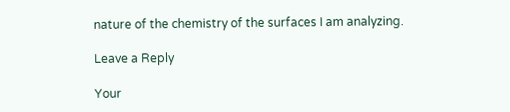nature of the chemistry of the surfaces I am analyzing.

Leave a Reply

Your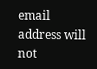email address will not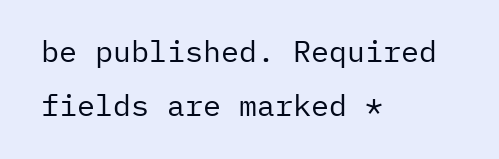be published. Required fields are marked *